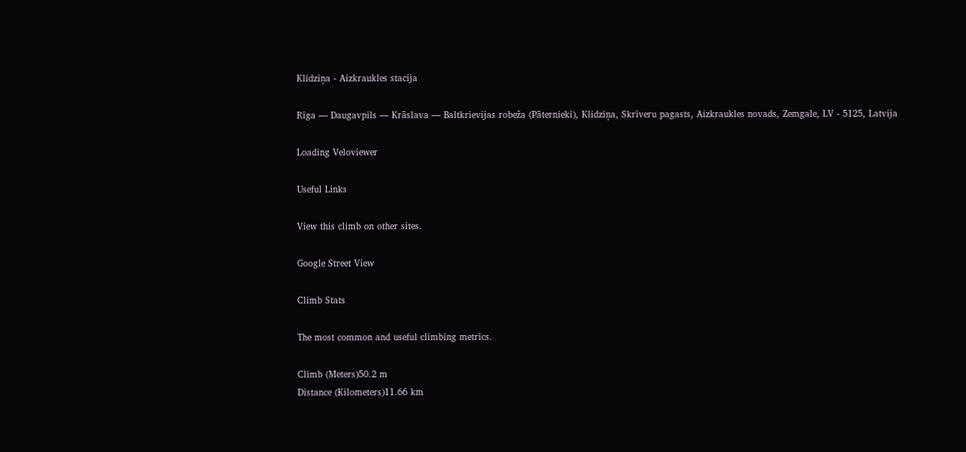Klidziņa - Aizkraukles stacija

Rīga — Daugavpils — Krāslava — Baltkrievijas robeža (Pāternieki), Klidziņa, Skrīveru pagasts, Aizkraukles novads, Zemgale, LV - 5125, Latvija

Loading Veloviewer

Useful Links

View this climb on other sites.

Google Street View

Climb Stats

The most common and useful climbing metrics.

Climb (Meters)50.2 m
Distance (Kilometers)11.66 km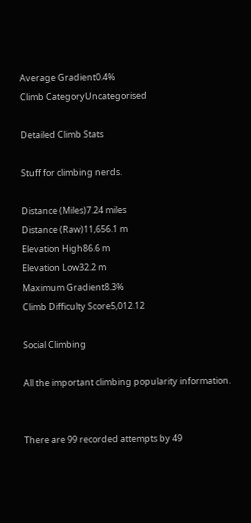Average Gradient0.4%
Climb CategoryUncategorised

Detailed Climb Stats

Stuff for climbing nerds.

Distance (Miles)7.24 miles
Distance (Raw)11,656.1 m
Elevation High86.6 m
Elevation Low32.2 m
Maximum Gradient8.3%
Climb Difficulty Score5,012.12

Social Climbing

All the important climbing popularity information.


There are 99 recorded attempts by 49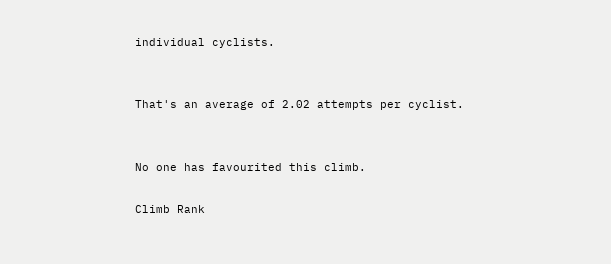individual cyclists.


That's an average of 2.02 attempts per cyclist.


No one has favourited this climb.

Climb Rank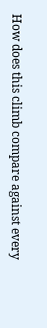How does this climb compare against every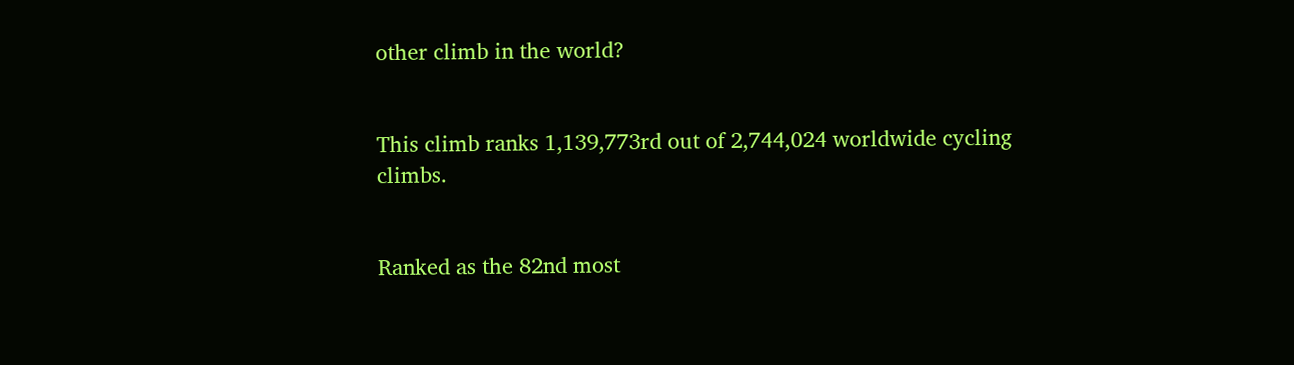other climb in the world?


This climb ranks 1,139,773rd out of 2,744,024 worldwide cycling climbs.


Ranked as the 82nd most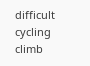difficult cycling climb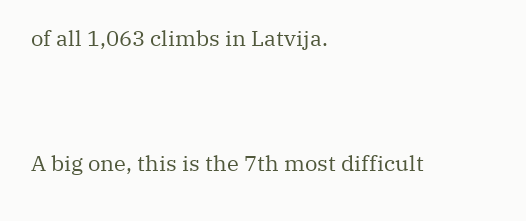of all 1,063 climbs in Latvija.


A big one, this is the 7th most difficult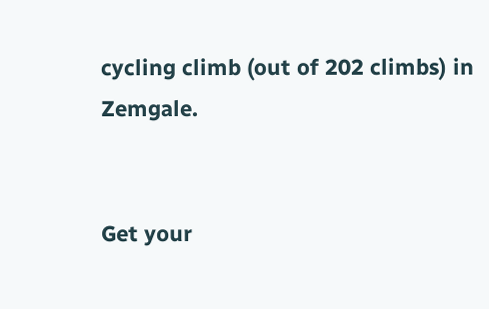cycling climb (out of 202 climbs) in Zemgale.


Get your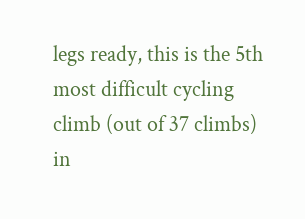legs ready, this is the 5th most difficult cycling climb (out of 37 climbs) in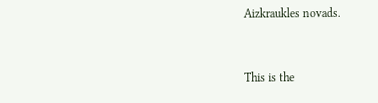Aizkraukles novads.


This is the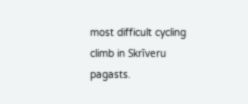most difficult cycling climb in Skrīveru pagasts.